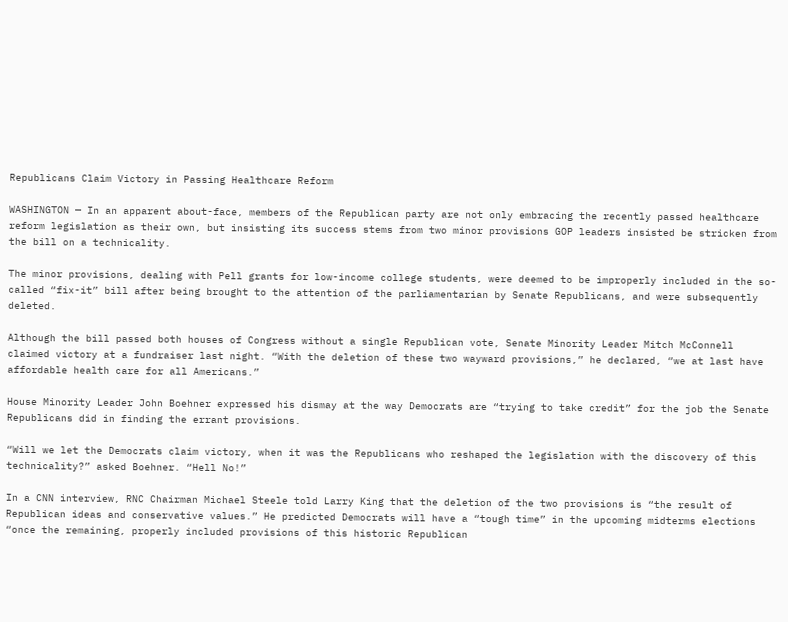Republicans Claim Victory in Passing Healthcare Reform

WASHINGTON — In an apparent about-face, members of the Republican party are not only embracing the recently passed healthcare reform legislation as their own, but insisting its success stems from two minor provisions GOP leaders insisted be stricken from the bill on a technicality.

The minor provisions, dealing with Pell grants for low-income college students, were deemed to be improperly included in the so-called “fix-it” bill after being brought to the attention of the parliamentarian by Senate Republicans, and were subsequently deleted.

Although the bill passed both houses of Congress without a single Republican vote, Senate Minority Leader Mitch McConnell claimed victory at a fundraiser last night. “With the deletion of these two wayward provisions,” he declared, “we at last have affordable health care for all Americans.”

House Minority Leader John Boehner expressed his dismay at the way Democrats are “trying to take credit” for the job the Senate Republicans did in finding the errant provisions.

“Will we let the Democrats claim victory, when it was the Republicans who reshaped the legislation with the discovery of this technicality?” asked Boehner. “Hell No!”

In a CNN interview, RNC Chairman Michael Steele told Larry King that the deletion of the two provisions is “the result of Republican ideas and conservative values.” He predicted Democrats will have a “tough time” in the upcoming midterms elections “once the remaining, properly included provisions of this historic Republican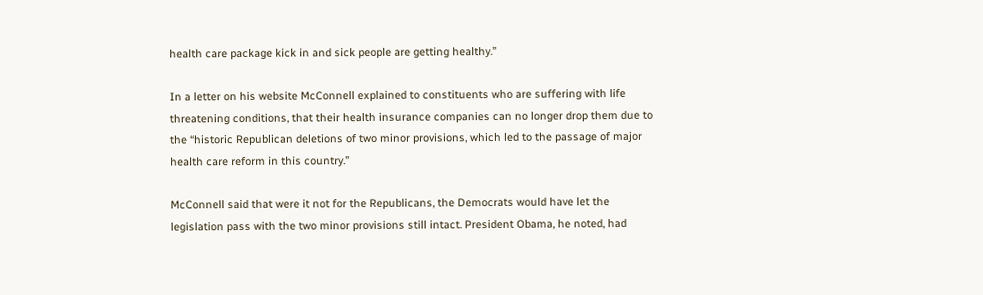health care package kick in and sick people are getting healthy.”

In a letter on his website McConnell explained to constituents who are suffering with life threatening conditions, that their health insurance companies can no longer drop them due to the “historic Republican deletions of two minor provisions, which led to the passage of major health care reform in this country.”

McConnell said that were it not for the Republicans, the Democrats would have let the legislation pass with the two minor provisions still intact. President Obama, he noted, had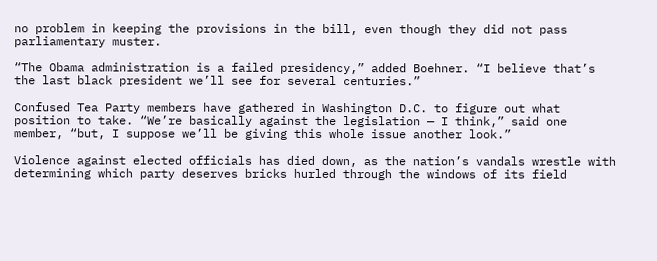no problem in keeping the provisions in the bill, even though they did not pass parliamentary muster.

“The Obama administration is a failed presidency,” added Boehner. “I believe that’s the last black president we’ll see for several centuries.”

Confused Tea Party members have gathered in Washington D.C. to figure out what position to take. “We’re basically against the legislation — I think,” said one member, “but, I suppose we’ll be giving this whole issue another look.”

Violence against elected officials has died down, as the nation’s vandals wrestle with determining which party deserves bricks hurled through the windows of its field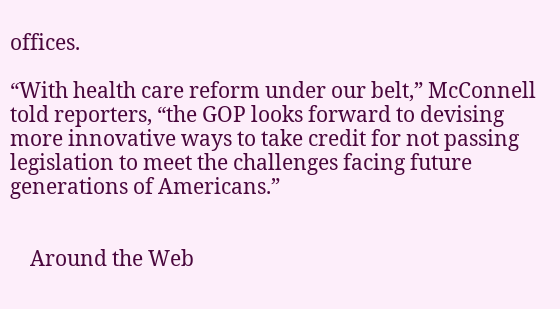offices.

“With health care reform under our belt,” McConnell told reporters, “the GOP looks forward to devising more innovative ways to take credit for not passing legislation to meet the challenges facing future generations of Americans.”


    Around the Web